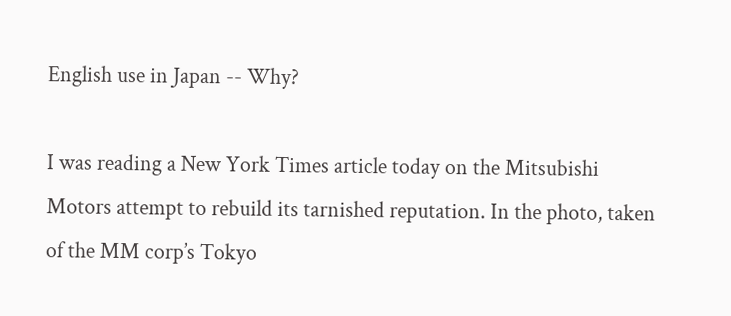English use in Japan -- Why?

I was reading a New York Times article today on the Mitsubishi Motors attempt to rebuild its tarnished reputation. In the photo, taken of the MM corp’s Tokyo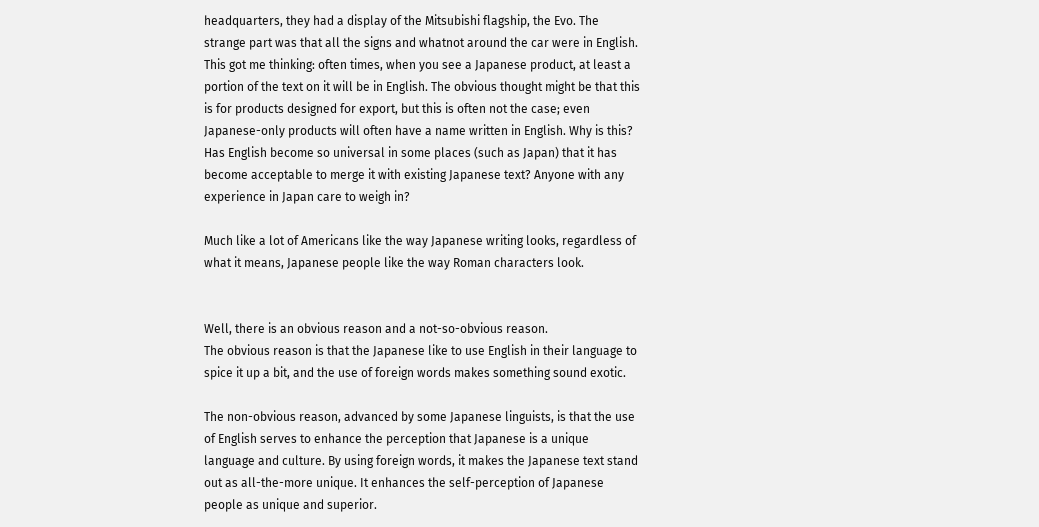headquarters, they had a display of the Mitsubishi flagship, the Evo. The strange part was that all the signs and whatnot around the car were in English. This got me thinking: often times, when you see a Japanese product, at least a portion of the text on it will be in English. The obvious thought might be that this is for products designed for export, but this is often not the case; even Japanese-only products will often have a name written in English. Why is this? Has English become so universal in some places (such as Japan) that it has become acceptable to merge it with existing Japanese text? Anyone with any experience in Japan care to weigh in?

Much like a lot of Americans like the way Japanese writing looks, regardless of what it means, Japanese people like the way Roman characters look.


Well, there is an obvious reason and a not-so-obvious reason.
The obvious reason is that the Japanese like to use English in their language to spice it up a bit, and the use of foreign words makes something sound exotic.

The non-obvious reason, advanced by some Japanese linguists, is that the use of English serves to enhance the perception that Japanese is a unique language and culture. By using foreign words, it makes the Japanese text stand out as all-the-more unique. It enhances the self-perception of Japanese people as unique and superior.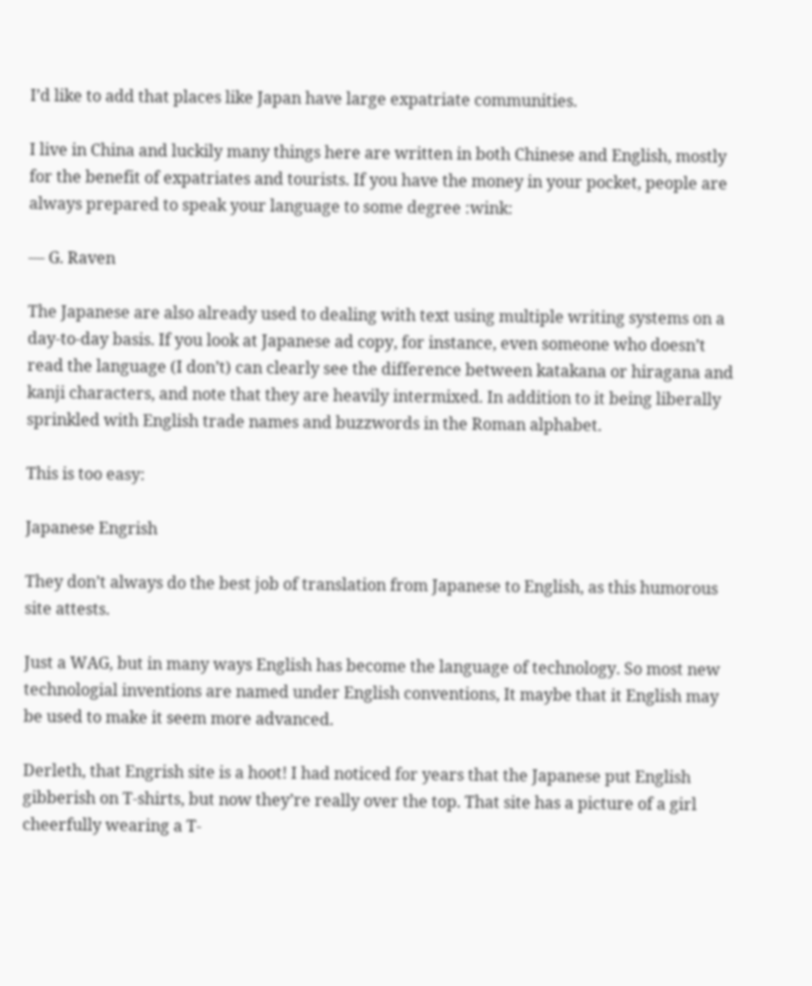I’d like to add that places like Japan have large expatriate communities.

I live in China and luckily many things here are written in both Chinese and English, mostly for the benefit of expatriates and tourists. If you have the money in your pocket, people are always prepared to speak your language to some degree :wink:

— G. Raven

The Japanese are also already used to dealing with text using multiple writing systems on a day-to-day basis. If you look at Japanese ad copy, for instance, even someone who doesn’t read the language (I don’t) can clearly see the difference between katakana or hiragana and kanji characters, and note that they are heavily intermixed. In addition to it being liberally sprinkled with English trade names and buzzwords in the Roman alphabet.

This is too easy:

Japanese Engrish

They don’t always do the best job of translation from Japanese to English, as this humorous site attests.

Just a WAG, but in many ways English has become the language of technology. So most new technologial inventions are named under English conventions, It maybe that it English may be used to make it seem more advanced.

Derleth, that Engrish site is a hoot! I had noticed for years that the Japanese put English gibberish on T-shirts, but now they’re really over the top. That site has a picture of a girl cheerfully wearing a T-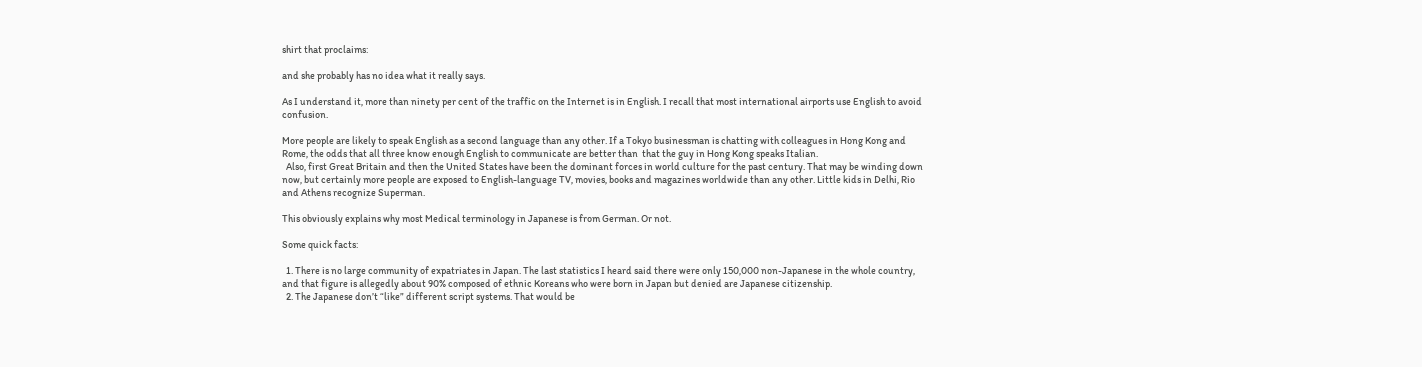shirt that proclaims:

and she probably has no idea what it really says.

As I understand it, more than ninety per cent of the traffic on the Internet is in English. I recall that most international airports use English to avoid confusion.

More people are likely to speak English as a second language than any other. If a Tokyo businessman is chatting with colleagues in Hong Kong and Rome, the odds that all three know enough English to communicate are better than  that the guy in Hong Kong speaks Italian.
  Also, first Great Britain and then the United States have been the dominant forces in world culture for the past century. That may be winding down now, but certainly more people are exposed to English-language TV, movies, books and magazines worldwide than any other. Little kids in Delhi, Rio and Athens recognize Superman.

This obviously explains why most Medical terminology in Japanese is from German. Or not.

Some quick facts:

  1. There is no large community of expatriates in Japan. The last statistics I heard said there were only 150,000 non-Japanese in the whole country, and that figure is allegedly about 90% composed of ethnic Koreans who were born in Japan but denied are Japanese citizenship.
  2. The Japanese don’t “like” different script systems. That would be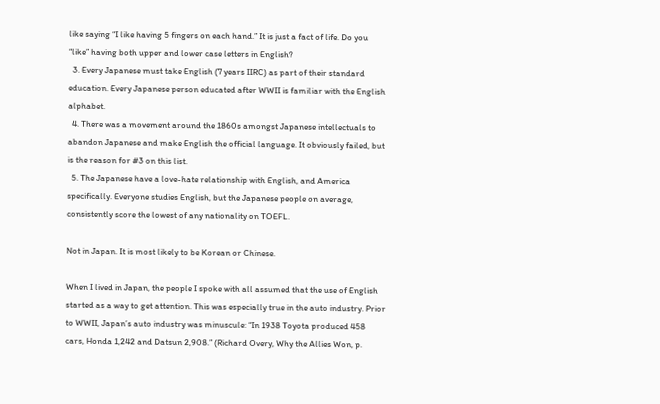like saying “I like having 5 fingers on each hand.” It is just a fact of life. Do you “like” having both upper and lower case letters in English?
  3. Every Japanese must take English (7 years IIRC) as part of their standard education. Every Japanese person educated after WWII is familiar with the English alphabet.
  4. There was a movement around the 1860s amongst Japanese intellectuals to abandon Japanese and make English the official language. It obviously failed, but is the reason for #3 on this list.
  5. The Japanese have a love-hate relationship with English, and America specifically. Everyone studies English, but the Japanese people on average, consistently score the lowest of any nationality on TOEFL.

Not in Japan. It is most likely to be Korean or Chinese.

When I lived in Japan, the people I spoke with all assumed that the use of English started as a way to get attention. This was especially true in the auto industry. Prior to WWII, Japan’s auto industry was minuscule: “In 1938 Toyota produced 458 cars, Honda 1,242 and Datsun 2,908.” (Richard Overy, Why the Allies Won, p.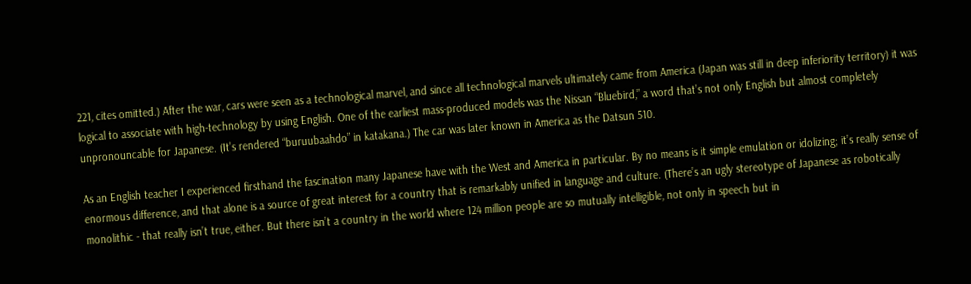221, cites omitted.) After the war, cars were seen as a technological marvel, and since all technological marvels ultimately came from America (Japan was still in deep inferiority territory) it was logical to associate with high-technology by using English. One of the earliest mass-produced models was the Nissan “Bluebird,” a word that’s not only English but almost completely unpronouncable for Japanese. (It’s rendered “buruubaahdo” in katakana.) The car was later known in America as the Datsun 510.

As an English teacher I experienced firsthand the fascination many Japanese have with the West and America in particular. By no means is it simple emulation or idolizing; it’s really sense of enormous difference, and that alone is a source of great interest for a country that is remarkably unified in language and culture. (There’s an ugly stereotype of Japanese as robotically monolithic - that really isn’t true, either. But there isn’t a country in the world where 124 million people are so mutually intelligible, not only in speech but in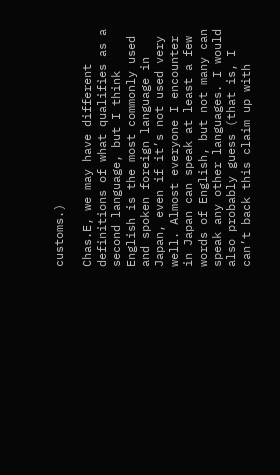customs.)

Chas.E, we may have different definitions of what qualifies as a second language, but I think English is the most commonly used and spoken foreign language in Japan, even if it’s not used very well. Almost everyone I encounter in Japan can speak at least a few words of English, but not many can speak any other languages. I would also probably guess (that is, I can’t back this claim up with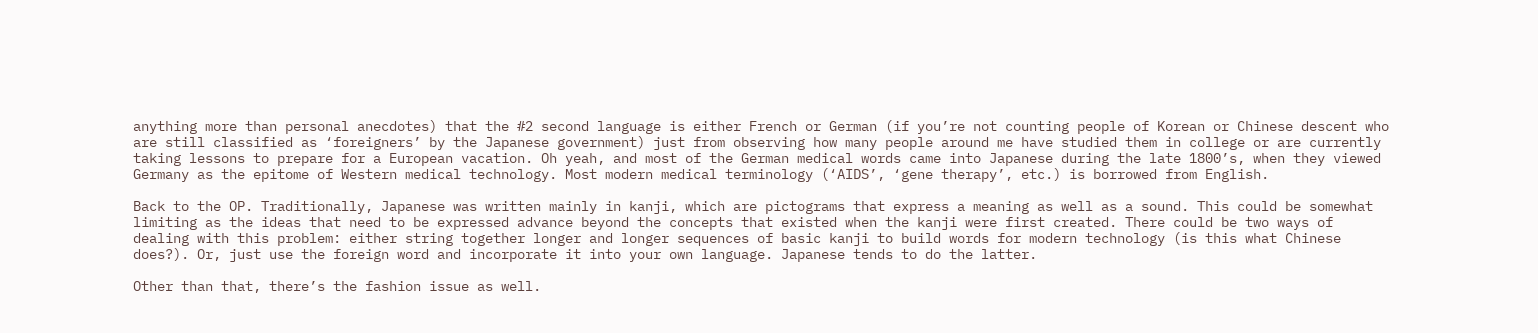anything more than personal anecdotes) that the #2 second language is either French or German (if you’re not counting people of Korean or Chinese descent who are still classified as ‘foreigners’ by the Japanese government) just from observing how many people around me have studied them in college or are currently taking lessons to prepare for a European vacation. Oh yeah, and most of the German medical words came into Japanese during the late 1800’s, when they viewed Germany as the epitome of Western medical technology. Most modern medical terminology (‘AIDS’, ‘gene therapy’, etc.) is borrowed from English.

Back to the OP. Traditionally, Japanese was written mainly in kanji, which are pictograms that express a meaning as well as a sound. This could be somewhat limiting as the ideas that need to be expressed advance beyond the concepts that existed when the kanji were first created. There could be two ways of dealing with this problem: either string together longer and longer sequences of basic kanji to build words for modern technology (is this what Chinese does?). Or, just use the foreign word and incorporate it into your own language. Japanese tends to do the latter.

Other than that, there’s the fashion issue as well.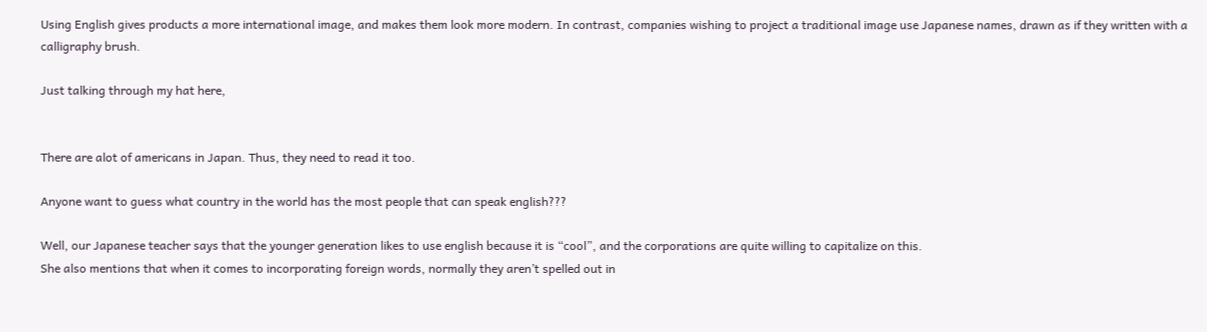Using English gives products a more international image, and makes them look more modern. In contrast, companies wishing to project a traditional image use Japanese names, drawn as if they written with a calligraphy brush.

Just talking through my hat here,


There are alot of americans in Japan. Thus, they need to read it too.

Anyone want to guess what country in the world has the most people that can speak english???

Well, our Japanese teacher says that the younger generation likes to use english because it is “cool”, and the corporations are quite willing to capitalize on this.
She also mentions that when it comes to incorporating foreign words, normally they aren’t spelled out in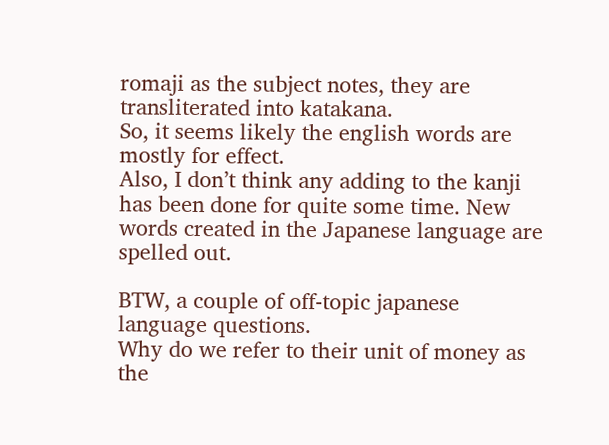romaji as the subject notes, they are transliterated into katakana.
So, it seems likely the english words are mostly for effect.
Also, I don’t think any adding to the kanji has been done for quite some time. New words created in the Japanese language are spelled out.

BTW, a couple of off-topic japanese language questions.
Why do we refer to their unit of money as the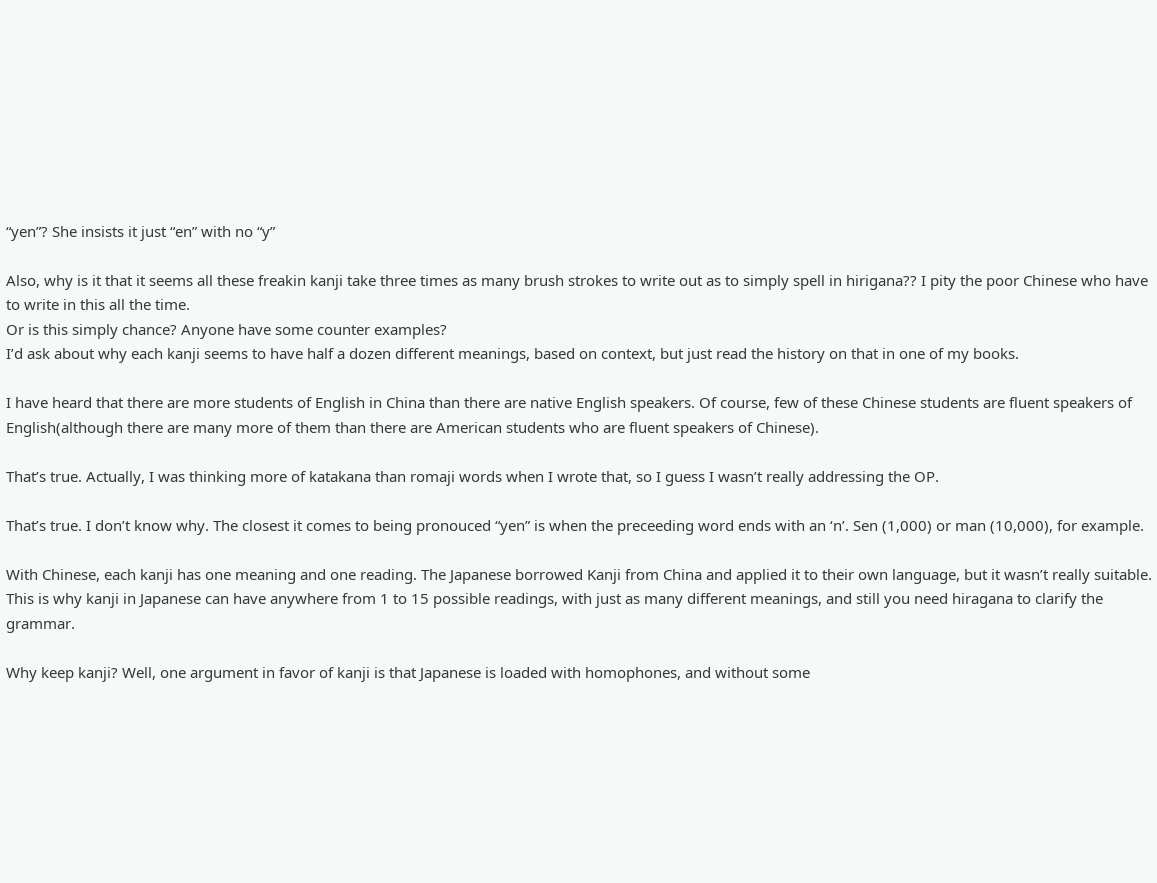“yen”? She insists it just “en” with no “y”

Also, why is it that it seems all these freakin kanji take three times as many brush strokes to write out as to simply spell in hirigana?? I pity the poor Chinese who have to write in this all the time.
Or is this simply chance? Anyone have some counter examples?
I’d ask about why each kanji seems to have half a dozen different meanings, based on context, but just read the history on that in one of my books.

I have heard that there are more students of English in China than there are native English speakers. Of course, few of these Chinese students are fluent speakers of English(although there are many more of them than there are American students who are fluent speakers of Chinese).

That’s true. Actually, I was thinking more of katakana than romaji words when I wrote that, so I guess I wasn’t really addressing the OP.

That’s true. I don’t know why. The closest it comes to being pronouced “yen” is when the preceeding word ends with an ‘n’. Sen (1,000) or man (10,000), for example.

With Chinese, each kanji has one meaning and one reading. The Japanese borrowed Kanji from China and applied it to their own language, but it wasn’t really suitable. This is why kanji in Japanese can have anywhere from 1 to 15 possible readings, with just as many different meanings, and still you need hiragana to clarify the grammar.

Why keep kanji? Well, one argument in favor of kanji is that Japanese is loaded with homophones, and without some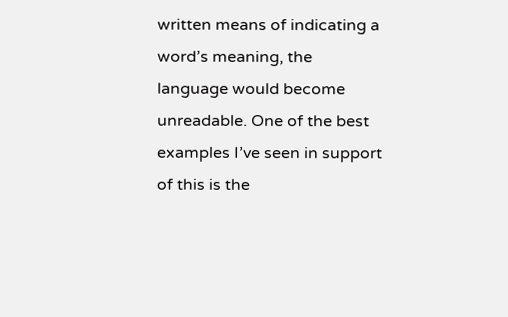written means of indicating a word’s meaning, the language would become unreadable. One of the best examples I’ve seen in support of this is the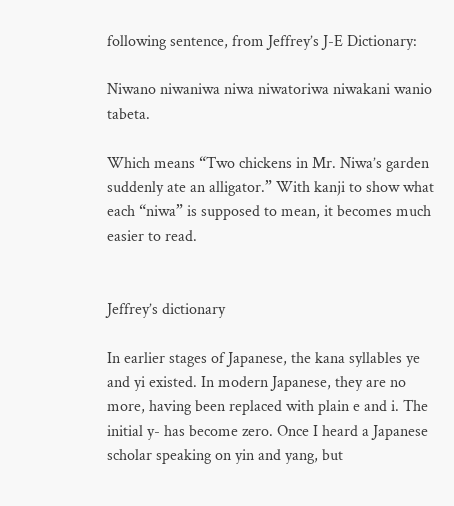following sentence, from Jeffrey’s J-E Dictionary:

Niwano niwaniwa niwa niwatoriwa niwakani wanio tabeta.

Which means “Two chickens in Mr. Niwa’s garden suddenly ate an alligator.” With kanji to show what each “niwa” is supposed to mean, it becomes much easier to read.


Jeffrey’s dictionary

In earlier stages of Japanese, the kana syllables ye and yi existed. In modern Japanese, they are no more, having been replaced with plain e and i. The initial y- has become zero. Once I heard a Japanese scholar speaking on yin and yang, but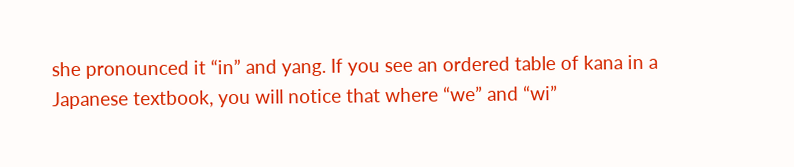she pronounced it “in” and yang. If you see an ordered table of kana in a Japanese textbook, you will notice that where “we” and “wi”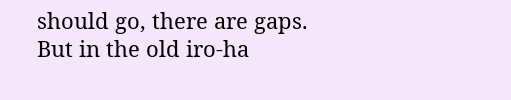should go, there are gaps. But in the old iro-ha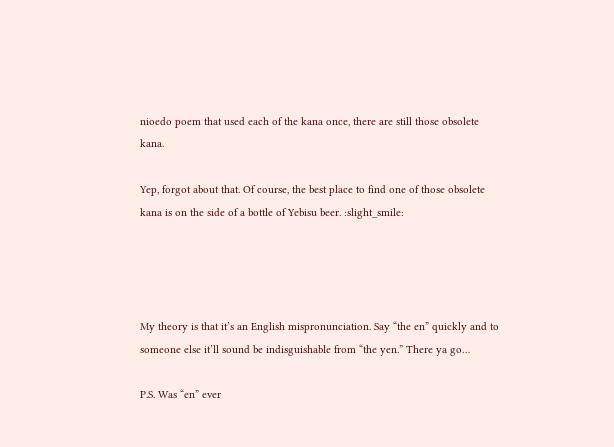nioedo poem that used each of the kana once, there are still those obsolete kana.

Yep, forgot about that. Of course, the best place to find one of those obsolete kana is on the side of a bottle of Yebisu beer. :slight_smile:




My theory is that it’s an English mispronunciation. Say “the en” quickly and to someone else it’ll sound be indisguishable from “the yen.” There ya go…

P.S. Was “en” ever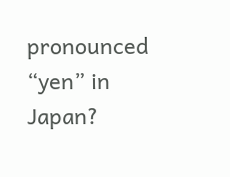pronounced “yen” in Japan?